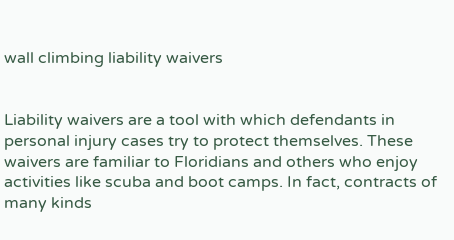wall climbing liability waivers


Liability waivers are a tool with which defendants in personal injury cases try to protect themselves. These waivers are familiar to Floridians and others who enjoy activities like scuba and boot camps. In fact, contracts of many kinds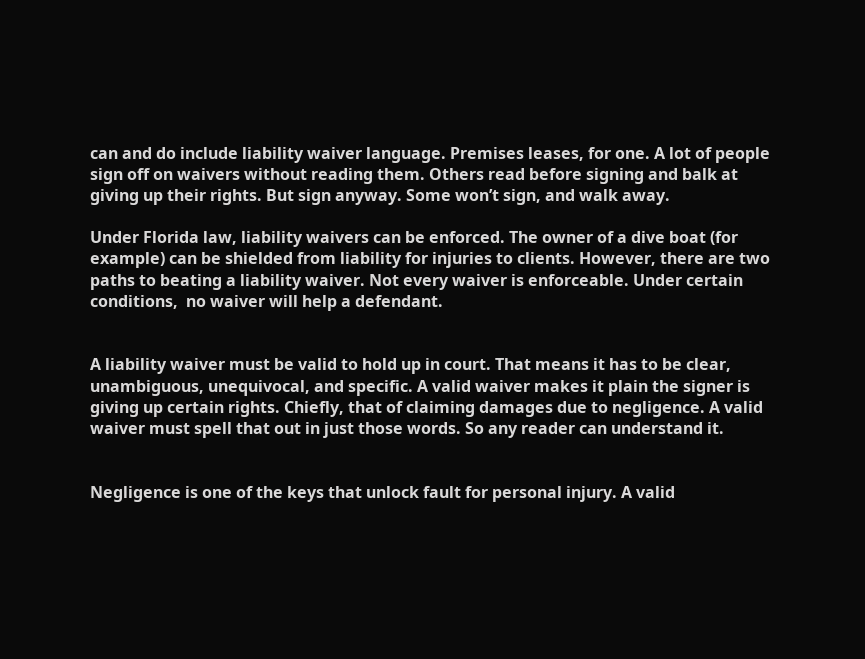can and do include liability waiver language. Premises leases, for one. A lot of people sign off on waivers without reading them. Others read before signing and balk at giving up their rights. But sign anyway. Some won’t sign, and walk away.

Under Florida law, liability waivers can be enforced. The owner of a dive boat (for example) can be shielded from liability for injuries to clients. However, there are two paths to beating a liability waiver. Not every waiver is enforceable. Under certain conditions,  no waiver will help a defendant.


A liability waiver must be valid to hold up in court. That means it has to be clear, unambiguous, unequivocal, and specific. A valid waiver makes it plain the signer is giving up certain rights. Chiefly, that of claiming damages due to negligence. A valid waiver must spell that out in just those words. So any reader can understand it.


Negligence is one of the keys that unlock fault for personal injury. A valid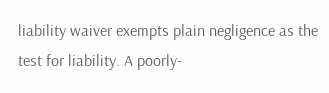liability waiver exempts plain negligence as the test for liability. A poorly-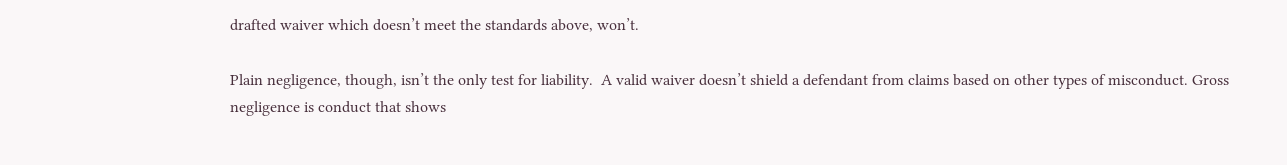drafted waiver which doesn’t meet the standards above, won’t.

Plain negligence, though, isn’t the only test for liability.  A valid waiver doesn’t shield a defendant from claims based on other types of misconduct. Gross negligence is conduct that shows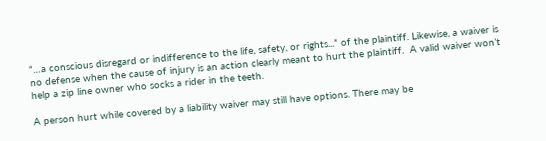“…a conscious disregard or indifference to the life, safety, or rights...” of the plaintiff. Likewise, a waiver is no defense when the cause of injury is an action clearly meant to hurt the plaintiff.  A valid waiver won’t help a zip line owner who socks a rider in the teeth.

A person hurt while covered by a liability waiver may still have options. There may be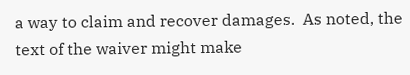a way to claim and recover damages.  As noted, the text of the waiver might make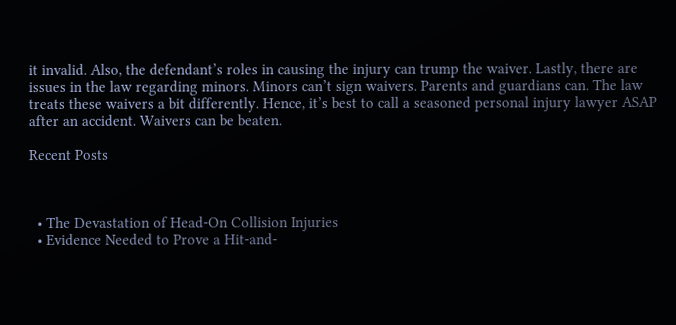it invalid. Also, the defendant’s roles in causing the injury can trump the waiver. Lastly, there are issues in the law regarding minors. Minors can’t sign waivers. Parents and guardians can. The law treats these waivers a bit differently. Hence, it’s best to call a seasoned personal injury lawyer ASAP after an accident. Waivers can be beaten.

Recent Posts



  • The Devastation of Head-On Collision Injuries
  • Evidence Needed to Prove a Hit-and-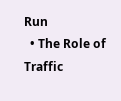Run
  • The Role of Traffic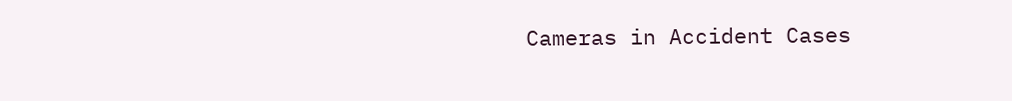Cameras in Accident Cases